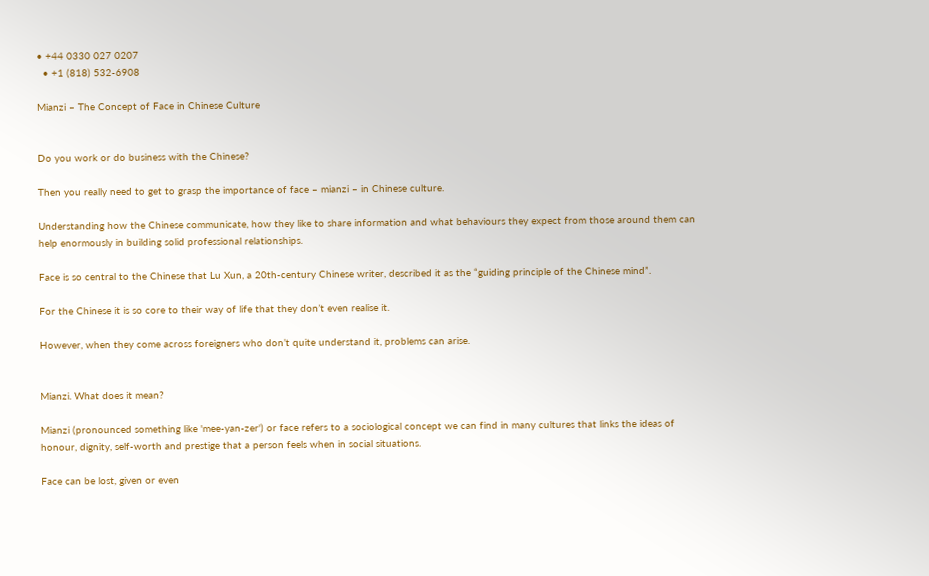• +44 0330 027 0207
  • +1 (818) 532-6908

Mianzi – The Concept of Face in Chinese Culture


Do you work or do business with the Chinese?

Then you really need to get to grasp the importance of face – mianzi – in Chinese culture.

Understanding how the Chinese communicate, how they like to share information and what behaviours they expect from those around them can help enormously in building solid professional relationships.

Face is so central to the Chinese that Lu Xun, a 20th-century Chinese writer, described it as the “guiding principle of the Chinese mind”.

For the Chinese it is so core to their way of life that they don’t even realise it.

However, when they come across foreigners who don’t quite understand it, problems can arise.


Mianzi. What does it mean?

Mianzi (pronounced something like 'mee-yan-zer') or face refers to a sociological concept we can find in many cultures that links the ideas of honour, dignity, self-worth and prestige that a person feels when in social situations.

Face can be lost, given or even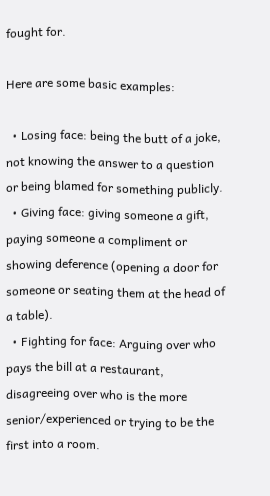fought for.

Here are some basic examples:

  • Losing face: being the butt of a joke, not knowing the answer to a question or being blamed for something publicly.
  • Giving face: giving someone a gift, paying someone a compliment or showing deference (opening a door for someone or seating them at the head of a table).
  • Fighting for face: Arguing over who pays the bill at a restaurant, disagreeing over who is the more senior/experienced or trying to be the first into a room.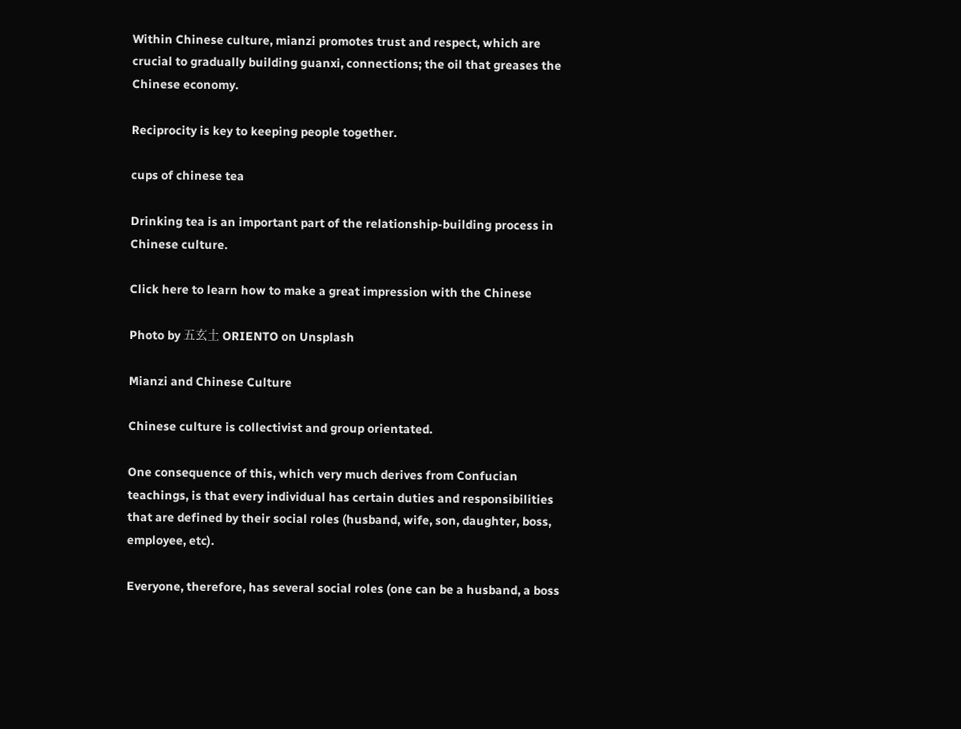Within Chinese culture, mianzi promotes trust and respect, which are crucial to gradually building guanxi, connections; the oil that greases the Chinese economy.

Reciprocity is key to keeping people together.

cups of chinese tea

Drinking tea is an important part of the relationship-building process in Chinese culture.

Click here to learn how to make a great impression with the Chinese

Photo by 五玄土 ORIENTO on Unsplash

Mianzi and Chinese Culture

Chinese culture is collectivist and group orientated.

One consequence of this, which very much derives from Confucian teachings, is that every individual has certain duties and responsibilities that are defined by their social roles (husband, wife, son, daughter, boss, employee, etc).

Everyone, therefore, has several social roles (one can be a husband, a boss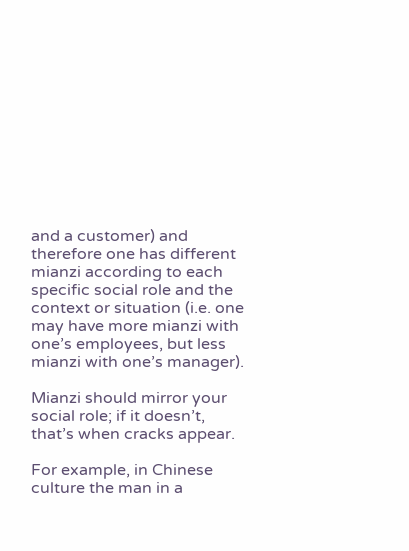and a customer) and therefore one has different mianzi according to each specific social role and the context or situation (i.e. one may have more mianzi with one’s employees, but less mianzi with one’s manager).

Mianzi should mirror your social role; if it doesn’t, that’s when cracks appear.

For example, in Chinese culture the man in a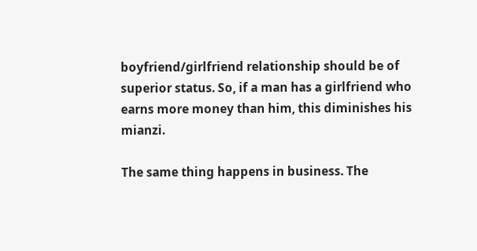boyfriend/girlfriend relationship should be of superior status. So, if a man has a girlfriend who earns more money than him, this diminishes his mianzi.

The same thing happens in business. The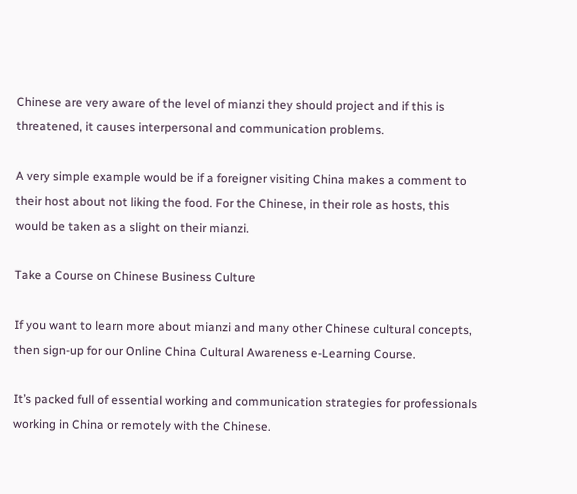Chinese are very aware of the level of mianzi they should project and if this is threatened, it causes interpersonal and communication problems.

A very simple example would be if a foreigner visiting China makes a comment to their host about not liking the food. For the Chinese, in their role as hosts, this would be taken as a slight on their mianzi.

Take a Course on Chinese Business Culture

If you want to learn more about mianzi and many other Chinese cultural concepts, then sign-up for our Online China Cultural Awareness e-Learning Course.

It’s packed full of essential working and communication strategies for professionals working in China or remotely with the Chinese.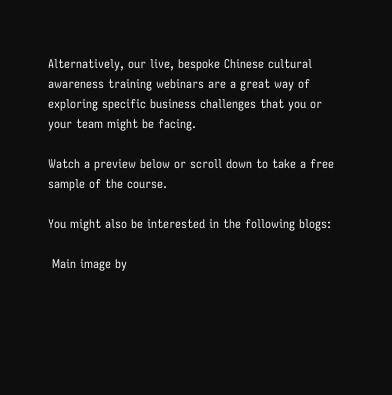Alternatively, our live, bespoke Chinese cultural awareness training webinars are a great way of exploring specific business challenges that you or your team might be facing.

Watch a preview below or scroll down to take a free sample of the course.

You might also be interested in the following blogs:

 Main image by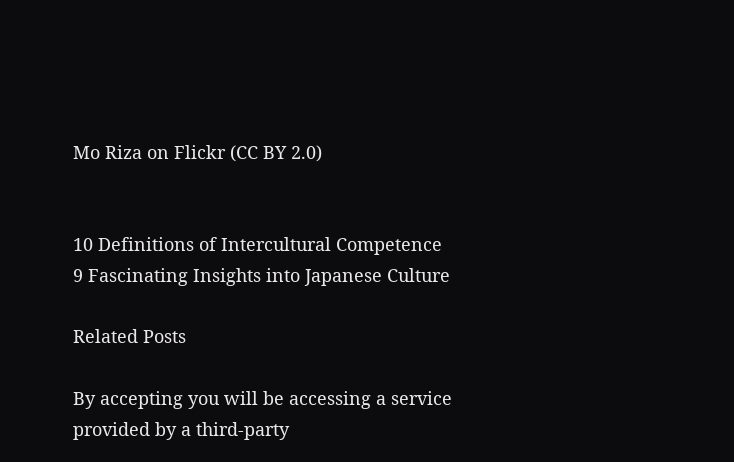Mo Riza on Flickr (CC BY 2.0)


10 Definitions of Intercultural Competence
9 Fascinating Insights into Japanese Culture

Related Posts

By accepting you will be accessing a service provided by a third-party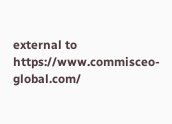external to https://www.commisceo-global.com/